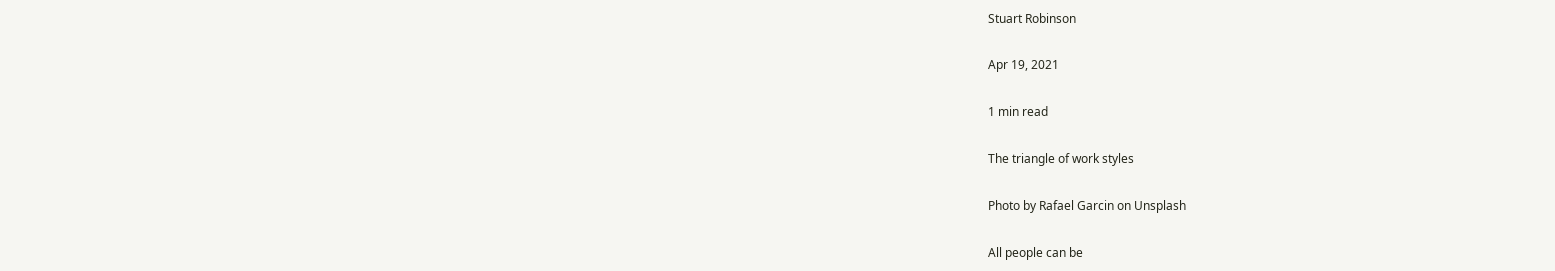Stuart Robinson

Apr 19, 2021

1 min read

The triangle of work styles

Photo by Rafael Garcin on Unsplash

All people can be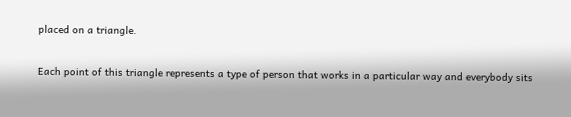placed on a triangle.

Each point of this triangle represents a type of person that works in a particular way and everybody sits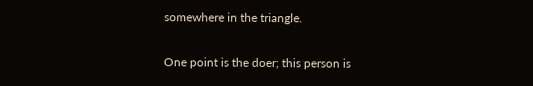somewhere in the triangle.

One point is the doer; this person is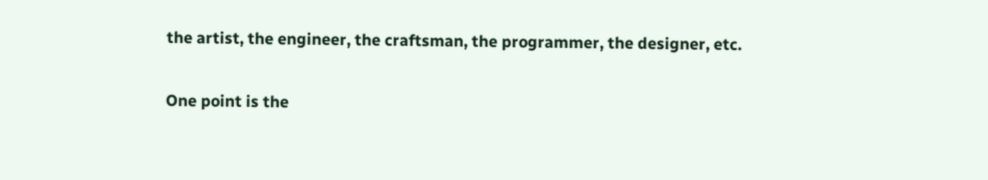the artist, the engineer, the craftsman, the programmer, the designer, etc.

One point is the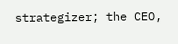strategizer; the CEO,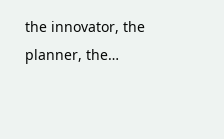the innovator, the planner, the…